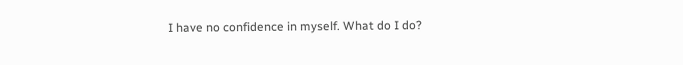I have no confidence in myself. What do I do?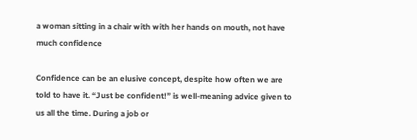a woman sitting in a chair with with her hands on mouth, not have much confidence

Confidence can be an elusive concept, despite how often we are told to have it. “Just be confident!” is well-meaning advice given to us all the time. During a job or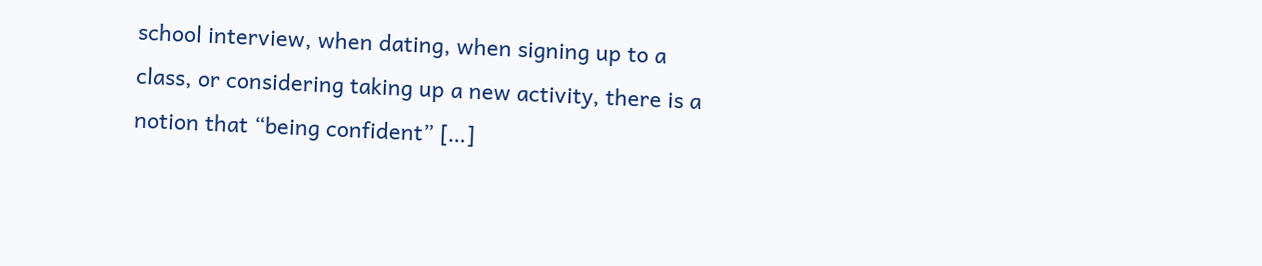school interview, when dating, when signing up to a class, or considering taking up a new activity, there is a notion that “being confident” […]